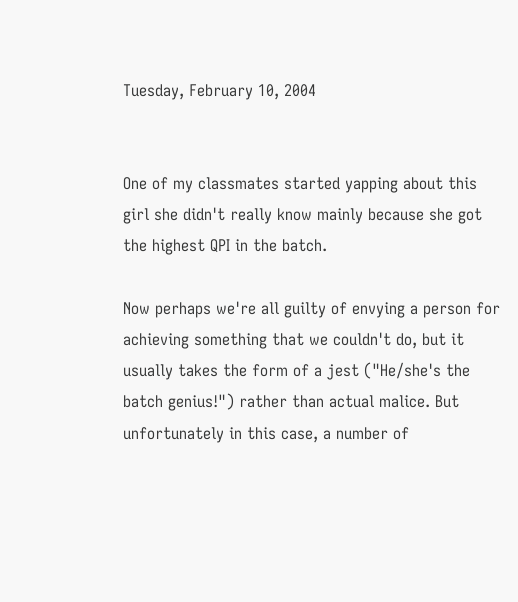Tuesday, February 10, 2004


One of my classmates started yapping about this girl she didn't really know mainly because she got the highest QPI in the batch.

Now perhaps we're all guilty of envying a person for achieving something that we couldn't do, but it usually takes the form of a jest ("He/she's the batch genius!") rather than actual malice. But unfortunately in this case, a number of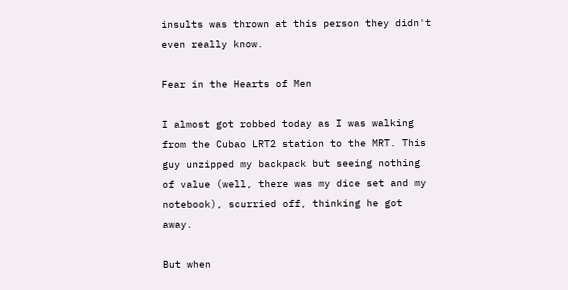insults was thrown at this person they didn't even really know.

Fear in the Hearts of Men

I almost got robbed today as I was walking from the Cubao LRT2 station to the MRT. This guy unzipped my backpack but seeing nothing of value (well, there was my dice set and my notebook), scurried off, thinking he got away.

But when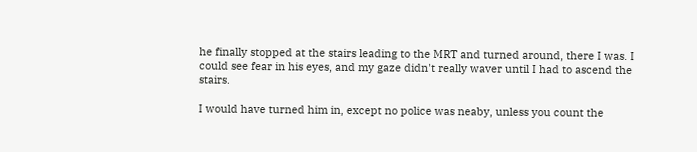he finally stopped at the stairs leading to the MRT and turned around, there I was. I could see fear in his eyes, and my gaze didn't really waver until I had to ascend the stairs.

I would have turned him in, except no police was neaby, unless you count the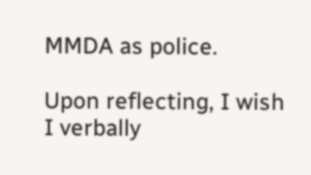MMDA as police.

Upon reflecting, I wish I verbally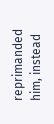reprimanded him, instead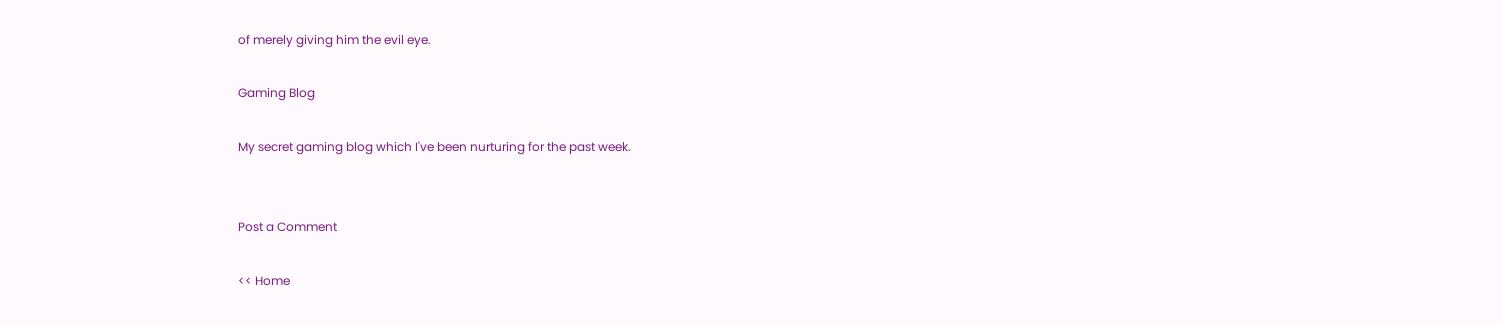of merely giving him the evil eye.

Gaming Blog

My secret gaming blog which I've been nurturing for the past week.


Post a Comment

<< Home